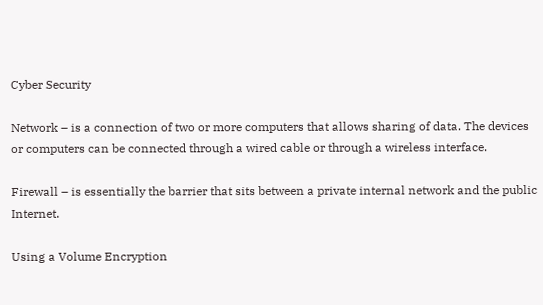Cyber Security

Network – is a connection of two or more computers that allows sharing of data. The devices or computers can be connected through a wired cable or through a wireless interface.

Firewall – is essentially the barrier that sits between a private internal network and the public Internet.

Using a Volume Encryption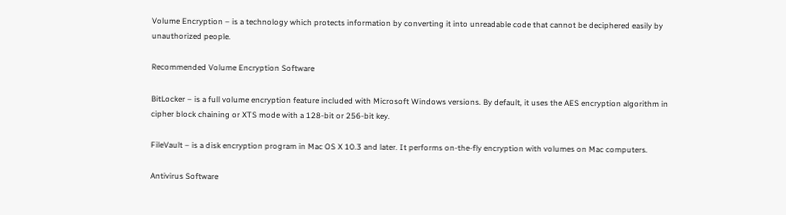Volume Encryption – is a technology which protects information by converting it into unreadable code that cannot be deciphered easily by unauthorized people.

Recommended Volume Encryption Software

BitLocker – is a full volume encryption feature included with Microsoft Windows versions. By default, it uses the AES encryption algorithm in cipher block chaining or XTS mode with a 128-bit or 256-bit key.

FileVault – is a disk encryption program in Mac OS X 10.3 and later. It performs on-the-fly encryption with volumes on Mac computers.

Antivirus Software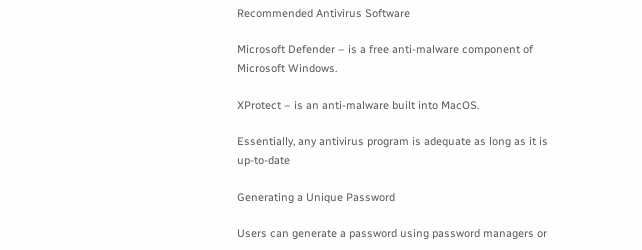Recommended Antivirus Software

Microsoft Defender – is a free anti-malware component of Microsoft Windows.

XProtect – is an anti-malware built into MacOS.

Essentially, any antivirus program is adequate as long as it is up-to-date

Generating a Unique Password

Users can generate a password using password managers or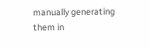manually generating them in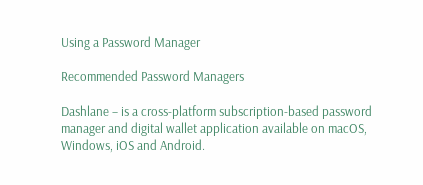Using a Password Manager

Recommended Password Managers

Dashlane – is a cross-platform subscription-based password manager and digital wallet application available on macOS, Windows, iOS and Android.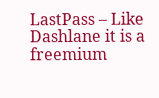LastPass – Like Dashlane it is a freemium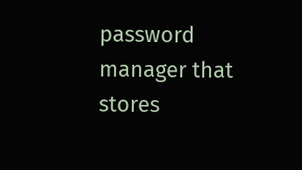password manager that stores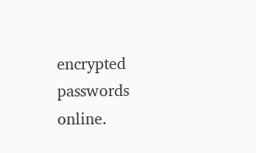encrypted passwords online.